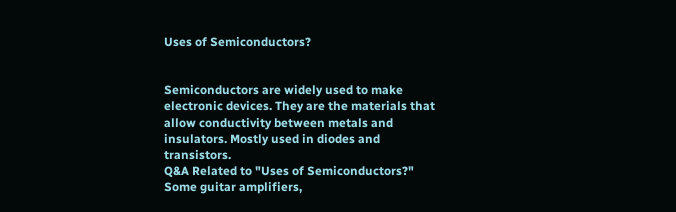Uses of Semiconductors?


Semiconductors are widely used to make electronic devices. They are the materials that allow conductivity between metals and insulators. Mostly used in diodes and transistors.
Q&A Related to "Uses of Semiconductors?"
Some guitar amplifiers,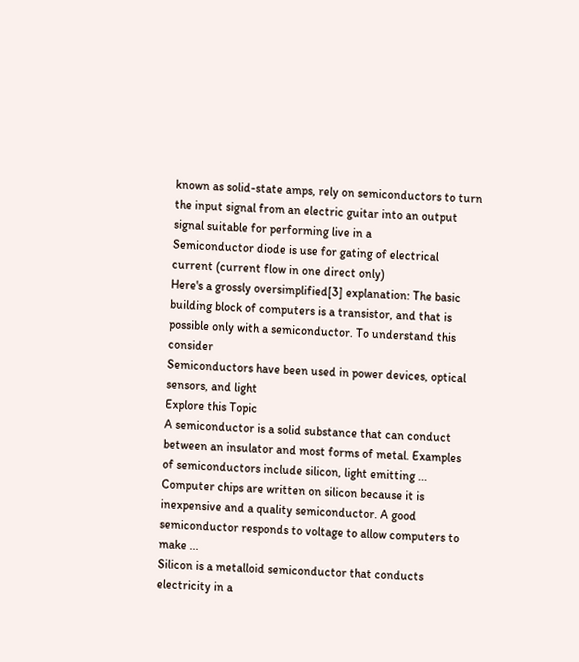known as solid-state amps, rely on semiconductors to turn the input signal from an electric guitar into an output signal suitable for performing live in a
Semiconductor diode is use for gating of electrical current (current flow in one direct only)
Here's a grossly oversimplified[3] explanation: The basic building block of computers is a transistor, and that is possible only with a semiconductor. To understand this consider
Semiconductors have been used in power devices, optical sensors, and light
Explore this Topic
A semiconductor is a solid substance that can conduct between an insulator and most forms of metal. Examples of semiconductors include silicon, light emitting ...
Computer chips are written on silicon because it is inexpensive and a quality semiconductor. A good semiconductor responds to voltage to allow computers to make ...
Silicon is a metalloid semiconductor that conducts electricity in a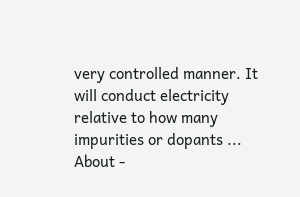very controlled manner. It will conduct electricity relative to how many impurities or dopants ...
About -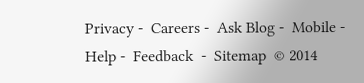Privacy -  Careers -  Ask Blog -  Mobile -  Help -  Feedback  -  Sitemap  © 2014